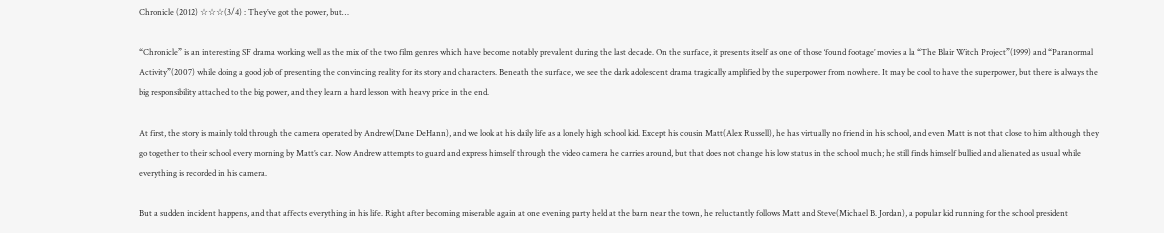Chronicle (2012) ☆☆☆(3/4) : They’ve got the power, but…

“Chronicle” is an interesting SF drama working well as the mix of the two film genres which have become notably prevalent during the last decade. On the surface, it presents itself as one of those ‘found footage’ movies a la “The Blair Witch Project”(1999) and “Paranormal Activity”(2007) while doing a good job of presenting the convincing reality for its story and characters. Beneath the surface, we see the dark adolescent drama tragically amplified by the superpower from nowhere. It may be cool to have the superpower, but there is always the big responsibility attached to the big power, and they learn a hard lesson with heavy price in the end.

At first, the story is mainly told through the camera operated by Andrew(Dane DeHann), and we look at his daily life as a lonely high school kid. Except his cousin Matt(Alex Russell), he has virtually no friend in his school, and even Matt is not that close to him although they go together to their school every morning by Matt’s car. Now Andrew attempts to guard and express himself through the video camera he carries around, but that does not change his low status in the school much; he still finds himself bullied and alienated as usual while everything is recorded in his camera.

But a sudden incident happens, and that affects everything in his life. Right after becoming miserable again at one evening party held at the barn near the town, he reluctantly follows Matt and Steve(Michael B. Jordan), a popular kid running for the school president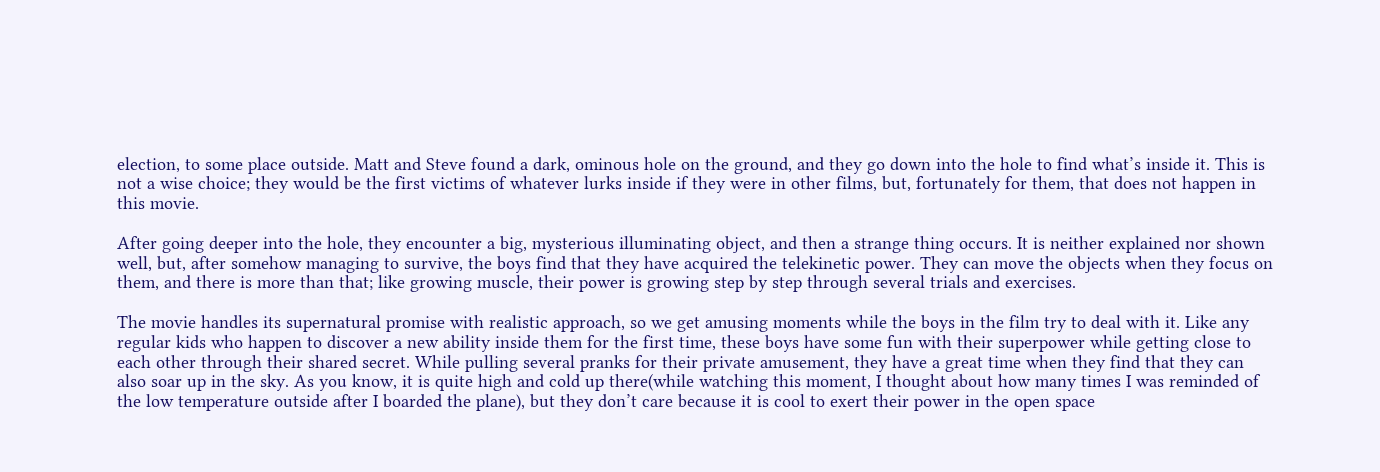election, to some place outside. Matt and Steve found a dark, ominous hole on the ground, and they go down into the hole to find what’s inside it. This is not a wise choice; they would be the first victims of whatever lurks inside if they were in other films, but, fortunately for them, that does not happen in this movie.

After going deeper into the hole, they encounter a big, mysterious illuminating object, and then a strange thing occurs. It is neither explained nor shown well, but, after somehow managing to survive, the boys find that they have acquired the telekinetic power. They can move the objects when they focus on them, and there is more than that; like growing muscle, their power is growing step by step through several trials and exercises.

The movie handles its supernatural promise with realistic approach, so we get amusing moments while the boys in the film try to deal with it. Like any regular kids who happen to discover a new ability inside them for the first time, these boys have some fun with their superpower while getting close to each other through their shared secret. While pulling several pranks for their private amusement, they have a great time when they find that they can also soar up in the sky. As you know, it is quite high and cold up there(while watching this moment, I thought about how many times I was reminded of the low temperature outside after I boarded the plane), but they don’t care because it is cool to exert their power in the open space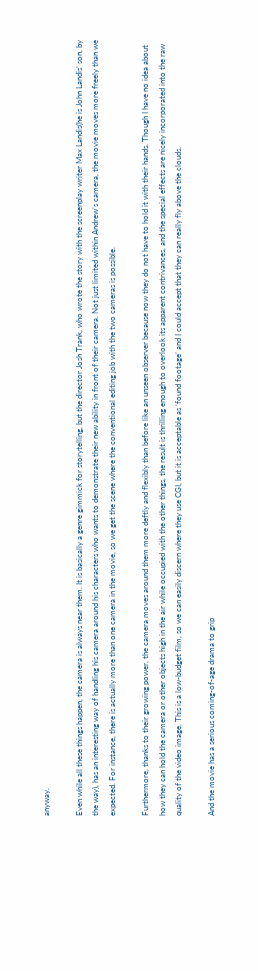anyway.

Even while all these things happen, the camera is always near them. It is basically a genre gimmick for storytelling, but the director Josh Trank, who wrote the story with the screenplay writer Max Landis(he is John Landis’ son, by the way), has an interesting way of handling his camera around his characters who wants to demonstrate their new ability in front of their camera. Not just limited within Andrew’s camera, the movie moves more freely than we expected. For instance, there is actually more than one camera in the movie, so we get the scene where the conventional editing job with the two cameras is possible.

Furthermore, thanks to their growing power, the camera moves around them more deftly and flexibly than before like an unseen observer because now they do not have to hold it with their hands. Though I have no idea about how they can hold the camera or other objects high in the air while occupied with the other things, the result is thrilling enough to overlook its apparent contrivances, and the special effects are nicely incorporated into the raw quality of the video image. This is a low-budget film, so we can easily discern where they use CGI, but it is acceptable as ‘found footage’ and I could accept that they can really fly above the clouds.

And the movie has a serious coming-of-age drama to grip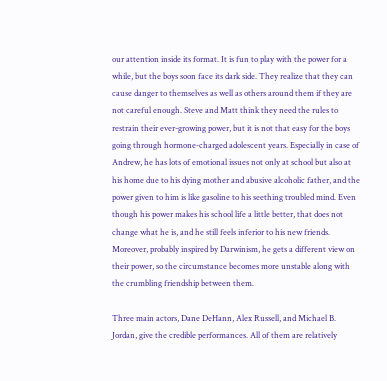our attention inside its format. It is fun to play with the power for a while, but the boys soon face its dark side. They realize that they can cause danger to themselves as well as others around them if they are not careful enough. Steve and Matt think they need the rules to restrain their ever-growing power, but it is not that easy for the boys going through hormone-charged adolescent years. Especially in case of Andrew, he has lots of emotional issues not only at school but also at his home due to his dying mother and abusive alcoholic father, and the power given to him is like gasoline to his seething troubled mind. Even though his power makes his school life a little better, that does not change what he is, and he still feels inferior to his new friends. Moreover, probably inspired by Darwinism, he gets a different view on their power, so the circumstance becomes more unstable along with the crumbling friendship between them.

Three main actors, Dane DeHann, Alex Russell, and Michael B. Jordan, give the credible performances. All of them are relatively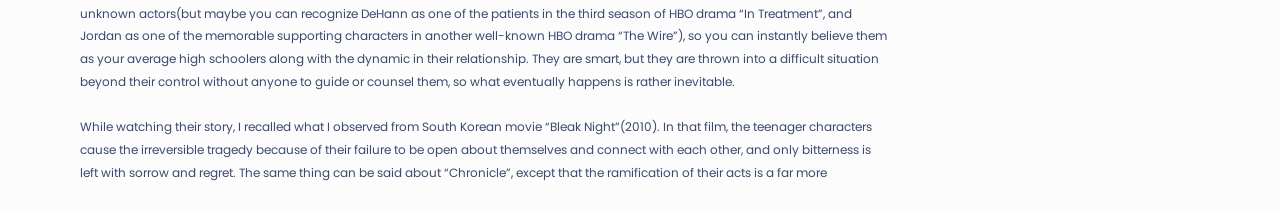unknown actors(but maybe you can recognize DeHann as one of the patients in the third season of HBO drama “In Treatment”, and Jordan as one of the memorable supporting characters in another well-known HBO drama “The Wire”), so you can instantly believe them as your average high schoolers along with the dynamic in their relationship. They are smart, but they are thrown into a difficult situation beyond their control without anyone to guide or counsel them, so what eventually happens is rather inevitable.

While watching their story, I recalled what I observed from South Korean movie “Bleak Night”(2010). In that film, the teenager characters cause the irreversible tragedy because of their failure to be open about themselves and connect with each other, and only bitterness is left with sorrow and regret. The same thing can be said about “Chronicle”, except that the ramification of their acts is a far more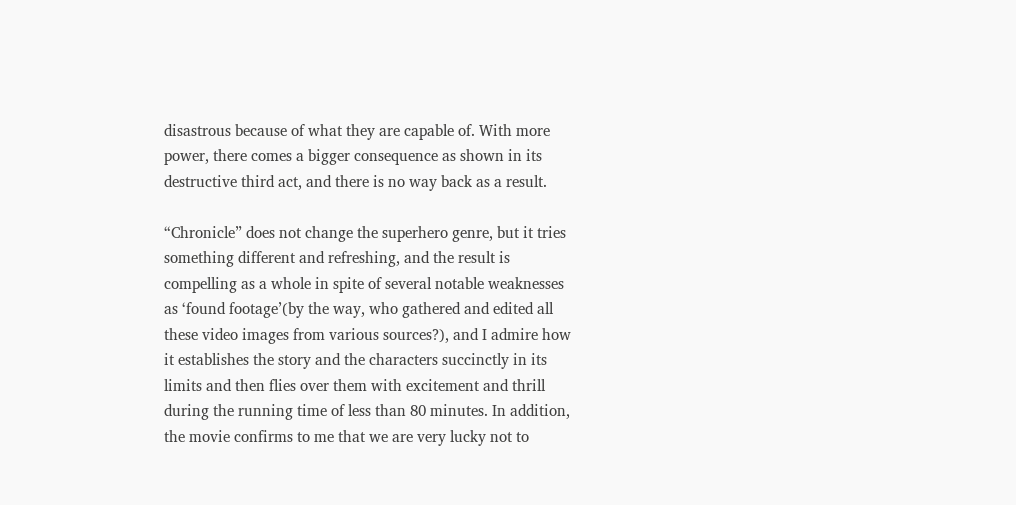disastrous because of what they are capable of. With more power, there comes a bigger consequence as shown in its destructive third act, and there is no way back as a result.

“Chronicle” does not change the superhero genre, but it tries something different and refreshing, and the result is compelling as a whole in spite of several notable weaknesses as ‘found footage’(by the way, who gathered and edited all these video images from various sources?), and I admire how it establishes the story and the characters succinctly in its limits and then flies over them with excitement and thrill during the running time of less than 80 minutes. In addition, the movie confirms to me that we are very lucky not to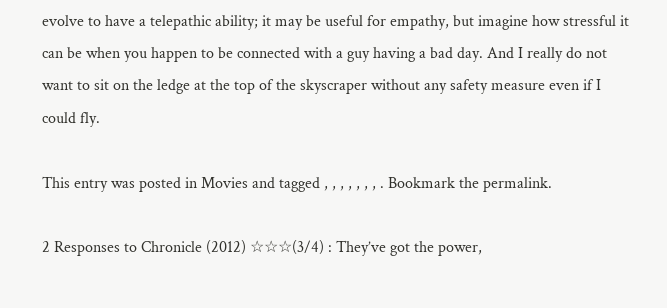evolve to have a telepathic ability; it may be useful for empathy, but imagine how stressful it can be when you happen to be connected with a guy having a bad day. And I really do not want to sit on the ledge at the top of the skyscraper without any safety measure even if I could fly.

This entry was posted in Movies and tagged , , , , , , , . Bookmark the permalink.

2 Responses to Chronicle (2012) ☆☆☆(3/4) : They’ve got the power,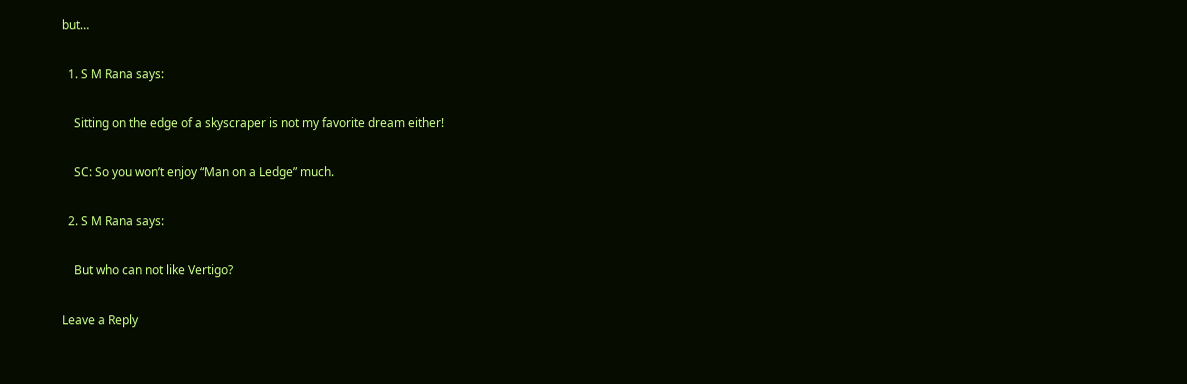but…

  1. S M Rana says:

    Sitting on the edge of a skyscraper is not my favorite dream either!

    SC: So you won’t enjoy “Man on a Ledge” much.

  2. S M Rana says:

    But who can not like Vertigo?

Leave a Reply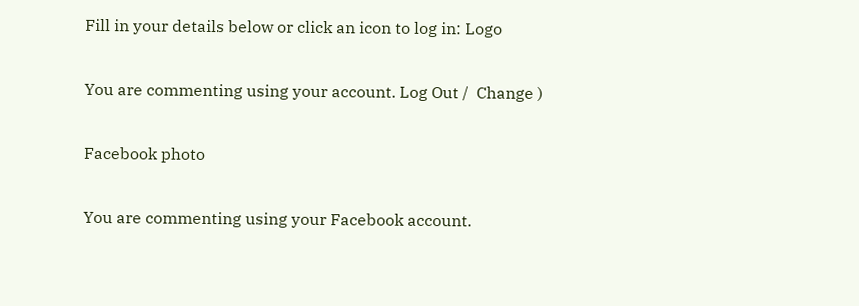Fill in your details below or click an icon to log in: Logo

You are commenting using your account. Log Out /  Change )

Facebook photo

You are commenting using your Facebook account.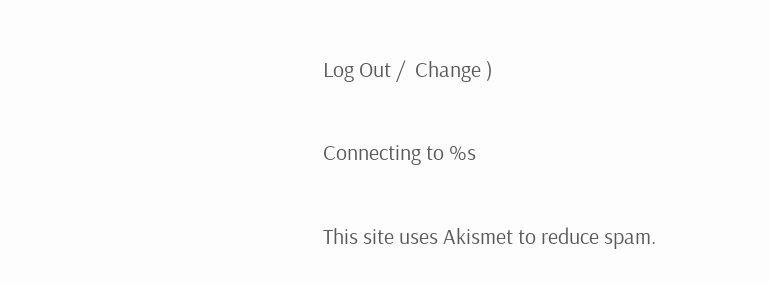Log Out /  Change )

Connecting to %s

This site uses Akismet to reduce spam.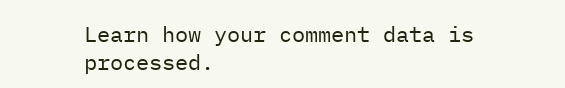Learn how your comment data is processed.